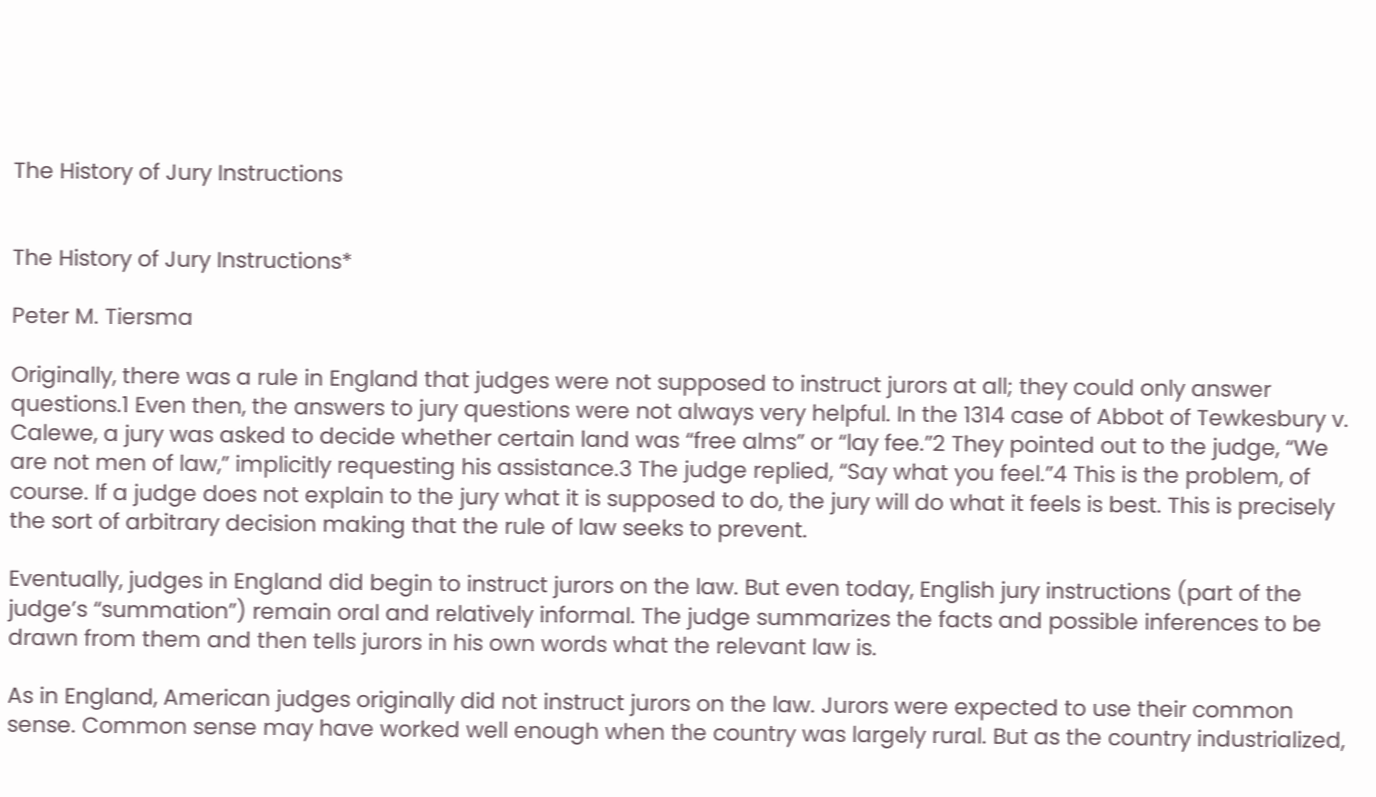The History of Jury Instructions


The History of Jury Instructions*

Peter M. Tiersma

Originally, there was a rule in England that judges were not supposed to instruct jurors at all; they could only answer questions.1 Even then, the answers to jury questions were not always very helpful. In the 1314 case of Abbot of Tewkesbury v. Calewe, a jury was asked to decide whether certain land was “free alms” or “lay fee.”2 They pointed out to the judge, “We are not men of law,” implicitly requesting his assistance.3 The judge replied, “Say what you feel.”4 This is the problem, of course. If a judge does not explain to the jury what it is supposed to do, the jury will do what it feels is best. This is precisely the sort of arbitrary decision making that the rule of law seeks to prevent.

Eventually, judges in England did begin to instruct jurors on the law. But even today, English jury instructions (part of the judge’s “summation”) remain oral and relatively informal. The judge summarizes the facts and possible inferences to be drawn from them and then tells jurors in his own words what the relevant law is.

As in England, American judges originally did not instruct jurors on the law. Jurors were expected to use their common sense. Common sense may have worked well enough when the country was largely rural. But as the country industrialized,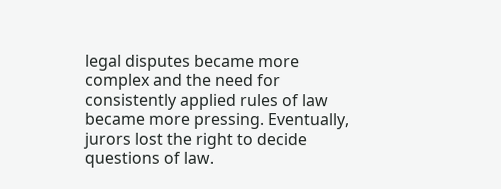legal disputes became more complex and the need for consistently applied rules of law became more pressing. Eventually, jurors lost the right to decide questions of law.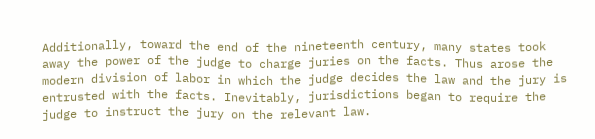Additionally, toward the end of the nineteenth century, many states took away the power of the judge to charge juries on the facts. Thus arose the modern division of labor in which the judge decides the law and the jury is entrusted with the facts. Inevitably, jurisdictions began to require the judge to instruct the jury on the relevant law.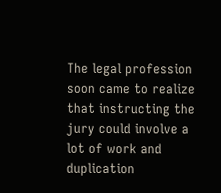The legal profession soon came to realize that instructing the jury could involve a lot of work and duplication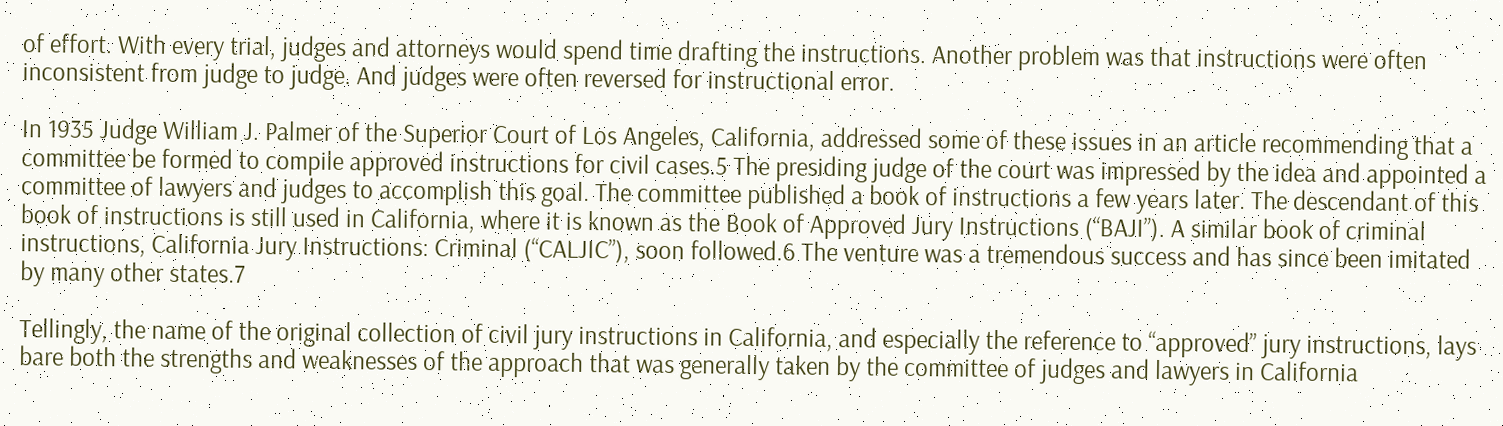of effort. With every trial, judges and attorneys would spend time drafting the instructions. Another problem was that instructions were often inconsistent from judge to judge. And judges were often reversed for instructional error.

In 1935 Judge William J. Palmer of the Superior Court of Los Angeles, California, addressed some of these issues in an article recommending that a committee be formed to compile approved instructions for civil cases.5 The presiding judge of the court was impressed by the idea and appointed a committee of lawyers and judges to accomplish this goal. The committee published a book of instructions a few years later. The descendant of this book of instructions is still used in California, where it is known as the Book of Approved Jury Instructions (“BAJI”). A similar book of criminal instructions, California Jury Instructions: Criminal (“CALJIC”), soon followed.6 The venture was a tremendous success and has since been imitated by many other states.7

Tellingly, the name of the original collection of civil jury instructions in California, and especially the reference to “approved” jury instructions, lays bare both the strengths and weaknesses of the approach that was generally taken by the committee of judges and lawyers in California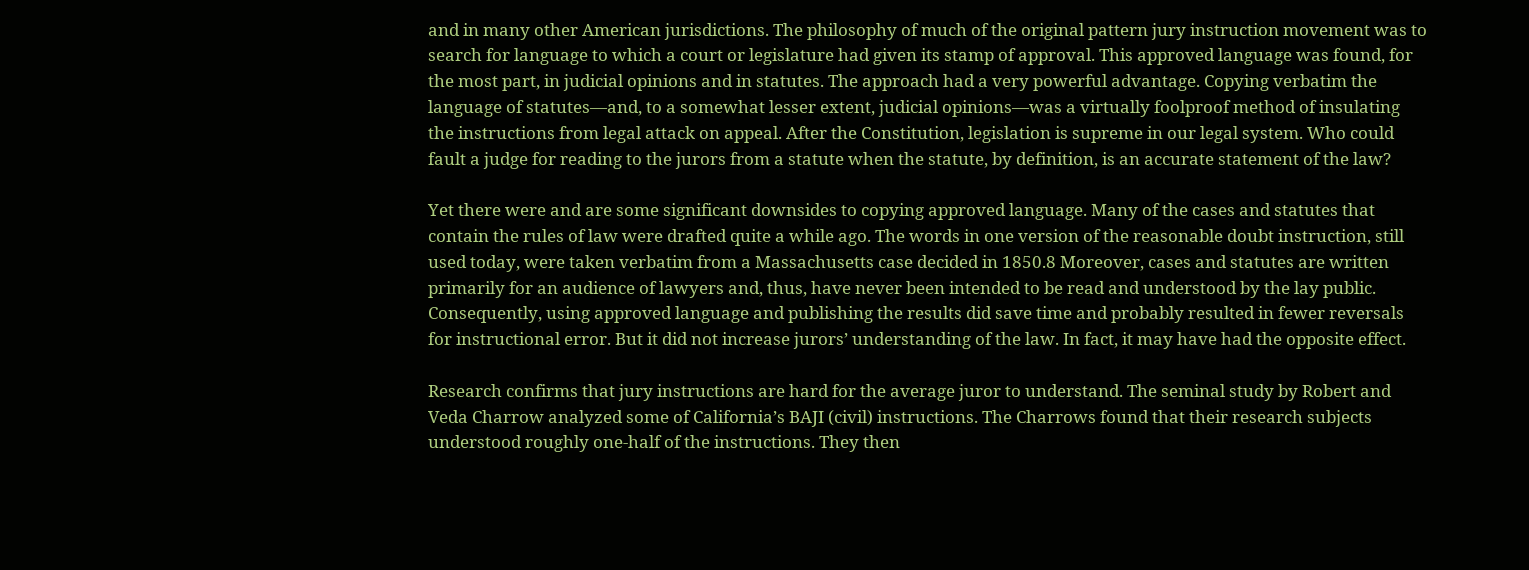and in many other American jurisdictions. The philosophy of much of the original pattern jury instruction movement was to search for language to which a court or legislature had given its stamp of approval. This approved language was found, for the most part, in judicial opinions and in statutes. The approach had a very powerful advantage. Copying verbatim the language of statutes—and, to a somewhat lesser extent, judicial opinions—was a virtually foolproof method of insulating the instructions from legal attack on appeal. After the Constitution, legislation is supreme in our legal system. Who could fault a judge for reading to the jurors from a statute when the statute, by definition, is an accurate statement of the law?

Yet there were and are some significant downsides to copying approved language. Many of the cases and statutes that contain the rules of law were drafted quite a while ago. The words in one version of the reasonable doubt instruction, still used today, were taken verbatim from a Massachusetts case decided in 1850.8 Moreover, cases and statutes are written primarily for an audience of lawyers and, thus, have never been intended to be read and understood by the lay public. Consequently, using approved language and publishing the results did save time and probably resulted in fewer reversals for instructional error. But it did not increase jurors’ understanding of the law. In fact, it may have had the opposite effect.

Research confirms that jury instructions are hard for the average juror to understand. The seminal study by Robert and Veda Charrow analyzed some of California’s BAJI (civil) instructions. The Charrows found that their research subjects understood roughly one-half of the instructions. They then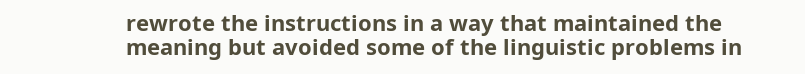rewrote the instructions in a way that maintained the meaning but avoided some of the linguistic problems in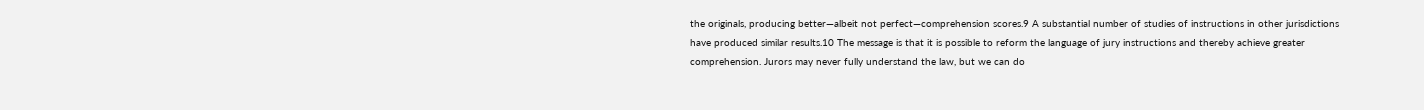the originals, producing better—albeit not perfect—comprehension scores.9 A substantial number of studies of instructions in other jurisdictions have produced similar results.10 The message is that it is possible to reform the language of jury instructions and thereby achieve greater comprehension. Jurors may never fully understand the law, but we can do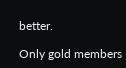better.

Only gold members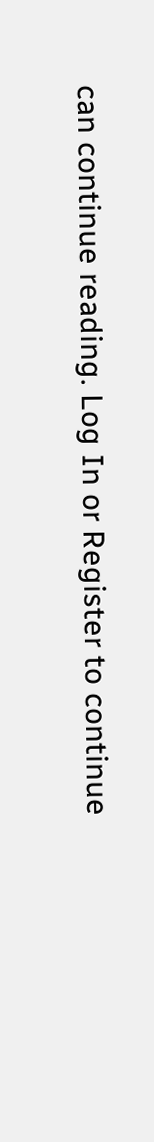can continue reading. Log In or Register to continue